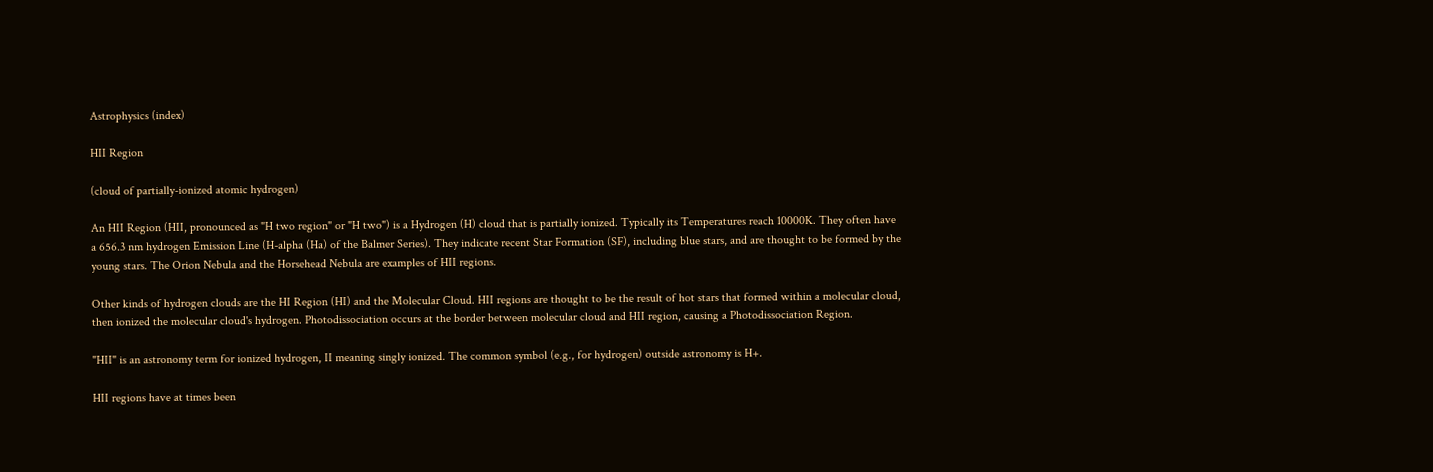Astrophysics (index)

HII Region

(cloud of partially-ionized atomic hydrogen)

An HII Region (HII, pronounced as "H two region" or "H two") is a Hydrogen (H) cloud that is partially ionized. Typically its Temperatures reach 10000K. They often have a 656.3 nm hydrogen Emission Line (H-alpha (Ha) of the Balmer Series). They indicate recent Star Formation (SF), including blue stars, and are thought to be formed by the young stars. The Orion Nebula and the Horsehead Nebula are examples of HII regions.

Other kinds of hydrogen clouds are the HI Region (HI) and the Molecular Cloud. HII regions are thought to be the result of hot stars that formed within a molecular cloud, then ionized the molecular cloud's hydrogen. Photodissociation occurs at the border between molecular cloud and HII region, causing a Photodissociation Region.

"HII" is an astronomy term for ionized hydrogen, II meaning singly ionized. The common symbol (e.g., for hydrogen) outside astronomy is H+.

HII regions have at times been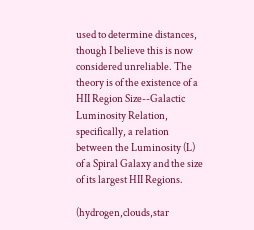used to determine distances, though I believe this is now considered unreliable. The theory is of the existence of a HII Region Size--Galactic Luminosity Relation, specifically, a relation between the Luminosity (L) of a Spiral Galaxy and the size of its largest HII Regions.

(hydrogen,clouds,star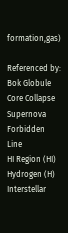formation,gas)

Referenced by:
Bok Globule
Core Collapse Supernova
Forbidden Line
HI Region (HI)
Hydrogen (H)
Interstellar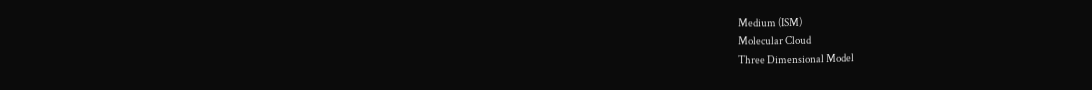Medium (ISM)
Molecular Cloud
Three Dimensional Model